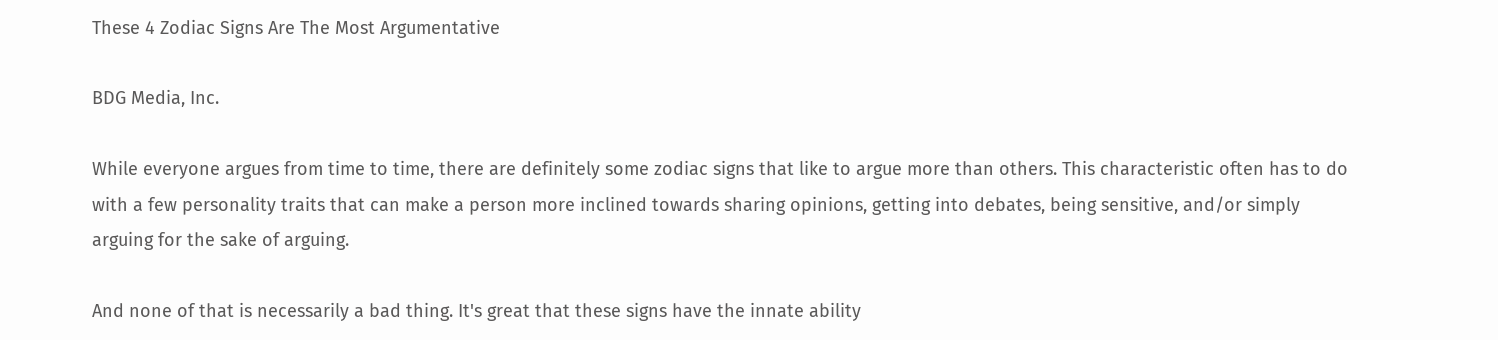These 4 Zodiac Signs Are The Most Argumentative

BDG Media, Inc.

While everyone argues from time to time, there are definitely some zodiac signs that like to argue more than others. This characteristic often has to do with a few personality traits that can make a person more inclined towards sharing opinions, getting into debates, being sensitive, and/or simply arguing for the sake of arguing.

And none of that is necessarily a bad thing. It's great that these signs have the innate ability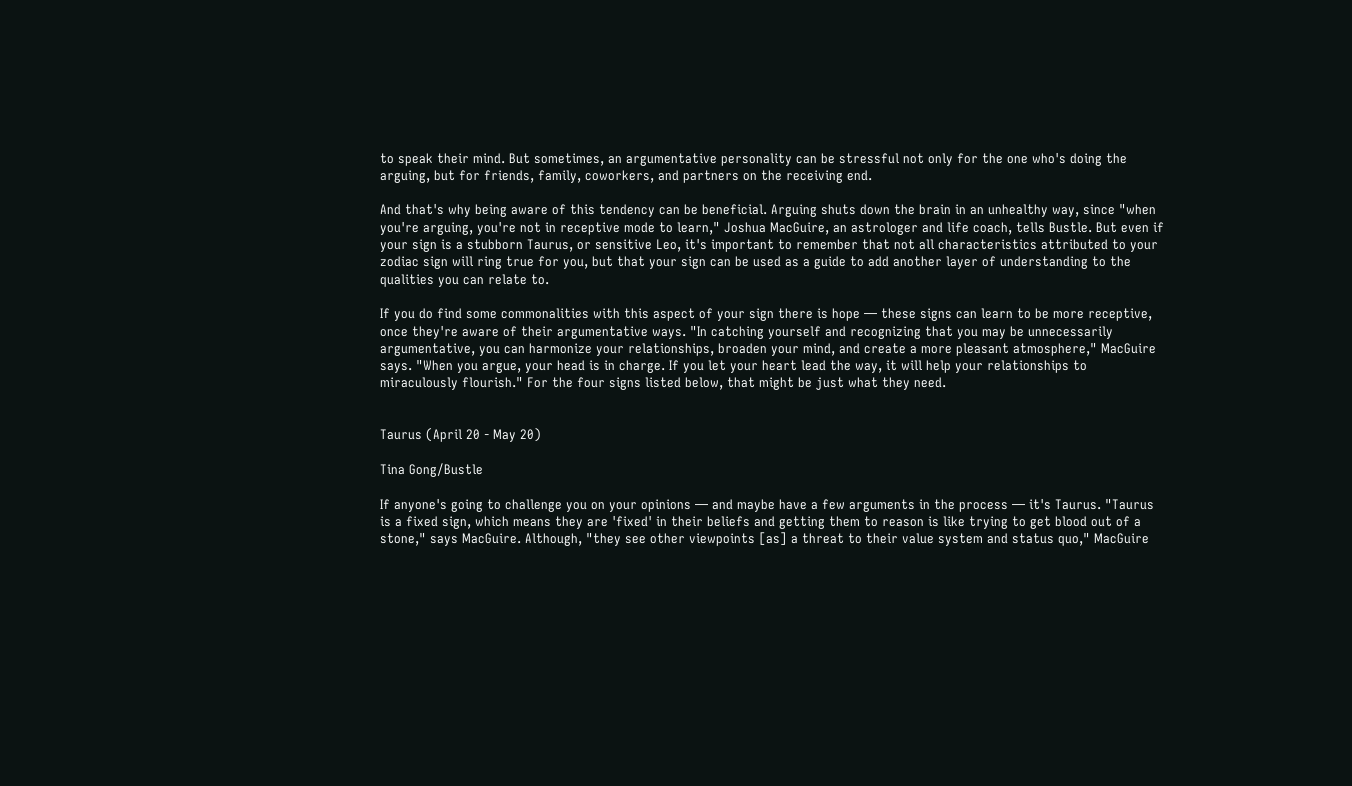to speak their mind. But sometimes, an argumentative personality can be stressful not only for the one who's doing the arguing, but for friends, family, coworkers, and partners on the receiving end.

And that's why being aware of this tendency can be beneficial. Arguing shuts down the brain in an unhealthy way, since "when you're arguing, you're not in receptive mode to learn," Joshua MacGuire, an astrologer and life coach, tells Bustle. But even if your sign is a stubborn Taurus, or sensitive Leo, it's important to remember that not all characteristics attributed to your zodiac sign will ring true for you, but that your sign can be used as a guide to add another layer of understanding to the qualities you can relate to.

If you do find some commonalities with this aspect of your sign there is hope — these signs can learn to be more receptive, once they're aware of their argumentative ways. "In catching yourself and recognizing that you may be unnecessarily argumentative, you can harmonize your relationships, broaden your mind, and create a more pleasant atmosphere," MacGuire says. "When you argue, your head is in charge. If you let your heart lead the way, it will help your relationships to miraculously flourish." For the four signs listed below, that might be just what they need.


Taurus (April 20 - May 20)

Tina Gong/Bustle

If anyone's going to challenge you on your opinions — and maybe have a few arguments in the process — it's Taurus. "Taurus is a fixed sign, which means they are 'fixed' in their beliefs and getting them to reason is like trying to get blood out of a stone," says MacGuire. Although, "they see other viewpoints [as] a threat to their value system and status quo," MacGuire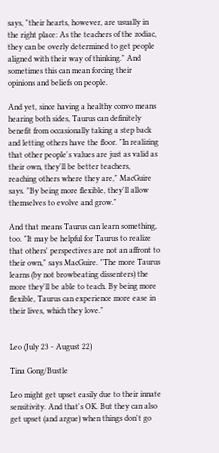says, "their hearts, however, are usually in the right place: As the teachers of the zodiac, they can be overly determined to get people aligned with their way of thinking." And sometimes this can mean forcing their opinions and beliefs on people.

And yet, since having a healthy convo means hearing both sides, Taurus can definitely benefit from occasionally taking a step back and letting others have the floor. "In realizing that other people's values are just as valid as their own, they'll be better teachers, reaching others where they are," MacGuire says. "By being more flexible, they'll allow themselves to evolve and grow."

And that means Taurus can learn something, too. "It may be helpful for Taurus to realize that others' perspectives are not an affront to their own," says MacGuire. "The more Taurus learns (by not browbeating dissenters) the more they'll be able to teach. By being more flexible, Taurus can experience more ease in their lives, which they love."


Leo (July 23 - August 22)

Tina Gong/Bustle

Leo might get upset easily due to their innate sensitivity. And that's OK. But they can also get upset (and argue) when things don't go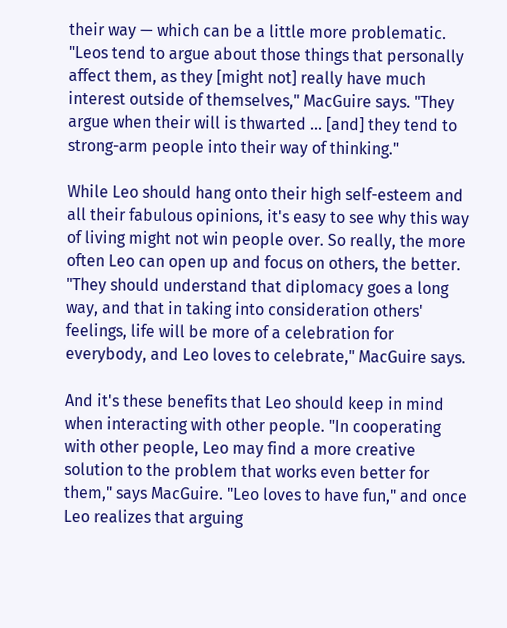their way — which can be a little more problematic. "Leos tend to argue about those things that personally affect them, as they [might not] really have much interest outside of themselves," MacGuire says. "They argue when their will is thwarted ... [and] they tend to strong-arm people into their way of thinking."

While Leo should hang onto their high self-esteem and all their fabulous opinions, it's easy to see why this way of living might not win people over. So really, the more often Leo can open up and focus on others, the better. "They should understand that diplomacy goes a long way, and that in taking into consideration others' feelings, life will be more of a celebration for everybody, and Leo loves to celebrate," MacGuire says.

And it's these benefits that Leo should keep in mind when interacting with other people. "In cooperating with other people, Leo may find a more creative solution to the problem that works even better for them," says MacGuire. "Leo loves to have fun," and once Leo realizes that arguing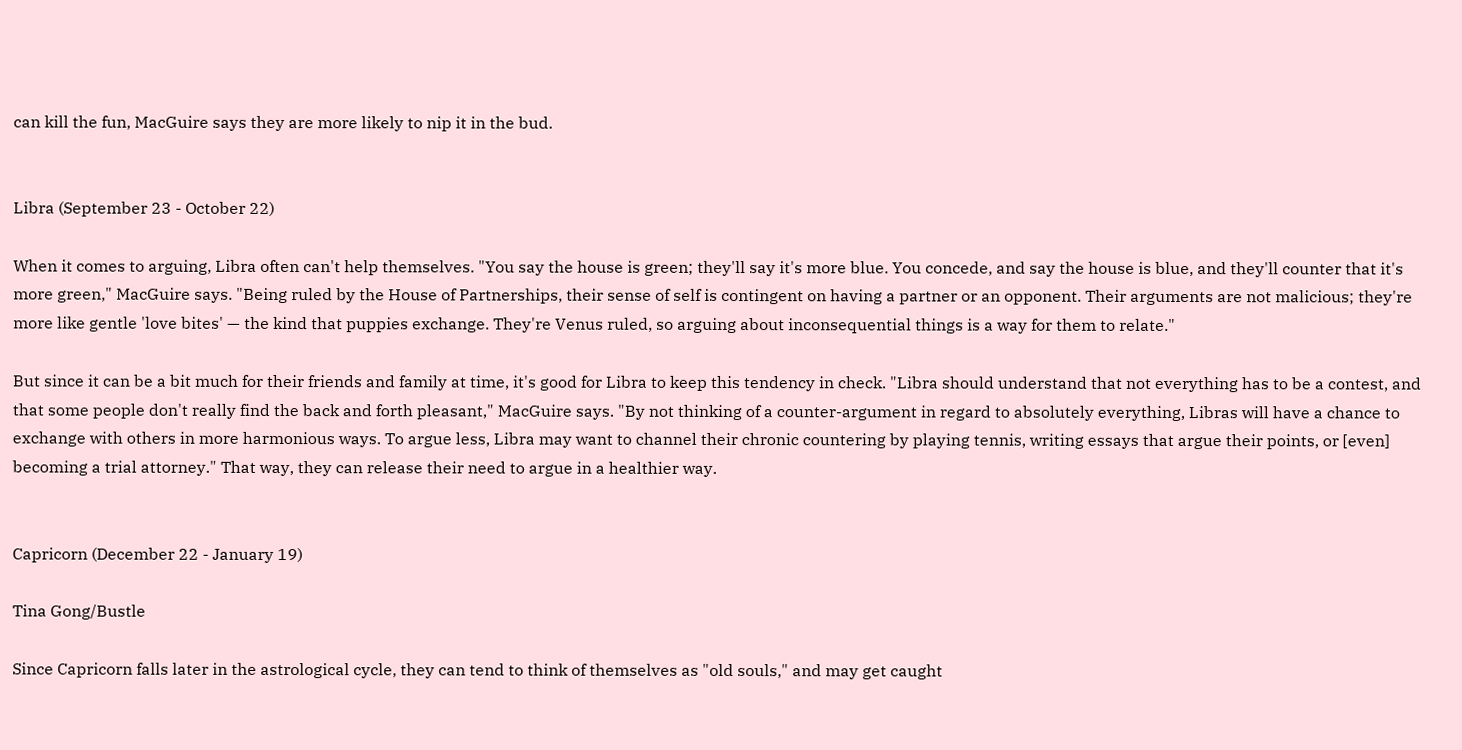can kill the fun, MacGuire says they are more likely to nip it in the bud.


Libra (September 23 - October 22)

When it comes to arguing, Libra often can't help themselves. "You say the house is green; they'll say it's more blue. You concede, and say the house is blue, and they'll counter that it's more green," MacGuire says. "Being ruled by the House of Partnerships, their sense of self is contingent on having a partner or an opponent. Their arguments are not malicious; they're more like gentle 'love bites' — the kind that puppies exchange. They're Venus ruled, so arguing about inconsequential things is a way for them to relate."

But since it can be a bit much for their friends and family at time, it's good for Libra to keep this tendency in check. "Libra should understand that not everything has to be a contest, and that some people don't really find the back and forth pleasant," MacGuire says. "By not thinking of a counter-argument in regard to absolutely everything, Libras will have a chance to exchange with others in more harmonious ways. To argue less, Libra may want to channel their chronic countering by playing tennis, writing essays that argue their points, or [even] becoming a trial attorney." That way, they can release their need to argue in a healthier way.


Capricorn (December 22 - January 19)

Tina Gong/Bustle

Since Capricorn falls later in the astrological cycle, they can tend to think of themselves as "old souls," and may get caught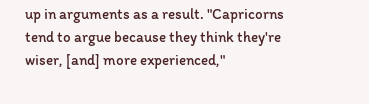up in arguments as a result. "Capricorns tend to argue because they think they're wiser, [and] more experienced,"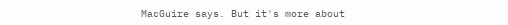MacGuire says. But it's more about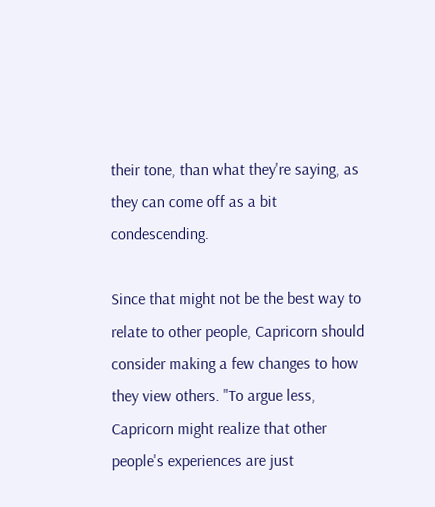their tone, than what they're saying, as they can come off as a bit condescending.

Since that might not be the best way to relate to other people, Capricorn should consider making a few changes to how they view others. "To argue less, Capricorn might realize that other people's experiences are just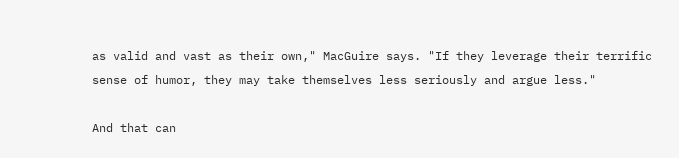as valid and vast as their own," MacGuire says. "If they leverage their terrific sense of humor, they may take themselves less seriously and argue less."

And that can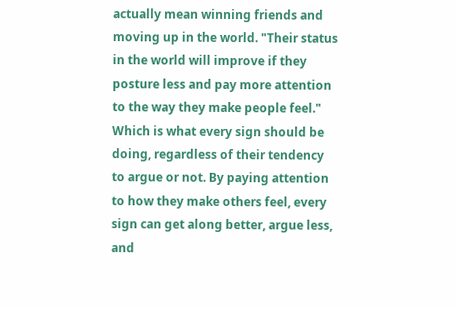actually mean winning friends and moving up in the world. "Their status in the world will improve if they posture less and pay more attention to the way they make people feel." Which is what every sign should be doing, regardless of their tendency to argue or not. By paying attention to how they make others feel, every sign can get along better, argue less, and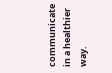communicate in a healthier way.